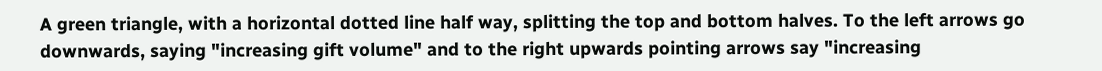A green triangle, with a horizontal dotted line half way, splitting the top and bottom halves. To the left arrows go downwards, saying "increasing gift volume" and to the right upwards pointing arrows say "increasing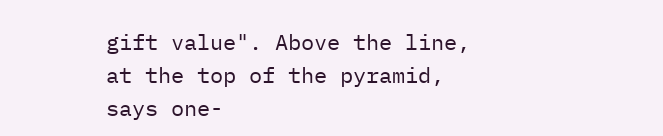gift value". Above the line, at the top of the pyramid, says one-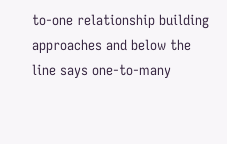to-one relationship building approaches and below the line says one-to-many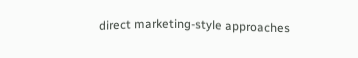direct marketing-style approaches